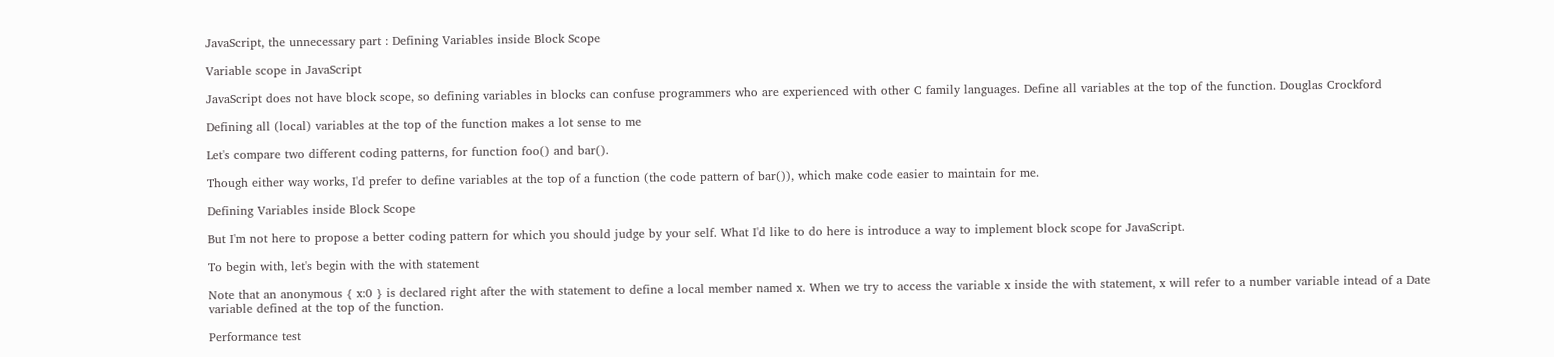JavaScript, the unnecessary part : Defining Variables inside Block Scope

Variable scope in JavaScript

JavaScript does not have block scope, so defining variables in blocks can confuse programmers who are experienced with other C family languages. Define all variables at the top of the function. Douglas Crockford

Defining all (local) variables at the top of the function makes a lot sense to me

Let's compare two different coding patterns, for function foo() and bar().

Though either way works, I'd prefer to define variables at the top of a function (the code pattern of bar()), which make code easier to maintain for me.

Defining Variables inside Block Scope

But I'm not here to propose a better coding pattern for which you should judge by your self. What I'd like to do here is introduce a way to implement block scope for JavaScript.

To begin with, let's begin with the with statement

Note that an anonymous { x:0 } is declared right after the with statement to define a local member named x. When we try to access the variable x inside the with statement, x will refer to a number variable intead of a Date variable defined at the top of the function.

Performance test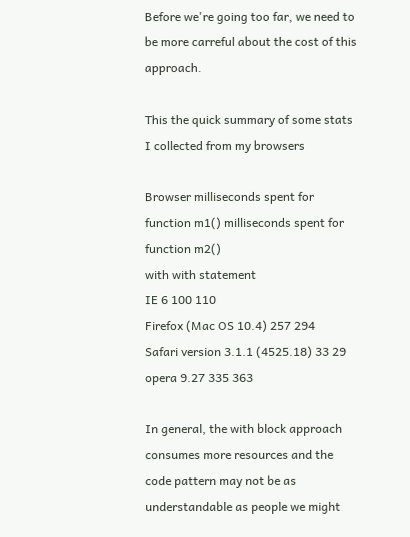Before we're going too far, we need to be more carreful about the cost of this approach.

This the quick summary of some stats I collected from my browsers

Browser milliseconds spent for function m1() milliseconds spent for function m2()
with with statement
IE 6 100 110
Firefox (Mac OS 10.4) 257 294
Safari version 3.1.1 (4525.18) 33 29
opera 9.27 335 363

In general, the with block approach consumes more resources and the code pattern may not be as understandable as people we might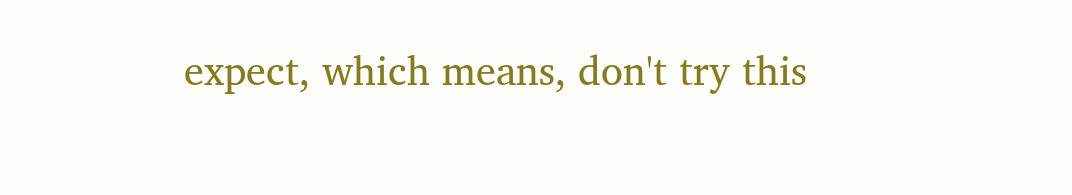expect, which means, don't try this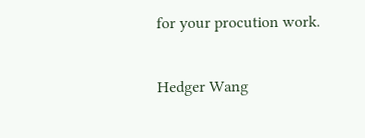for your procution work.

Hedger Wang